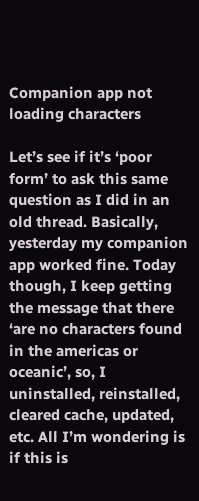Companion app not loading characters

Let’s see if it’s ‘poor form’ to ask this same question as I did in an old thread. Basically, yesterday my companion app worked fine. Today though, I keep getting the message that there ‘are no characters found in the americas or oceanic’, so, I uninstalled, reinstalled, cleared cache, updated, etc. All I’m wondering is if this is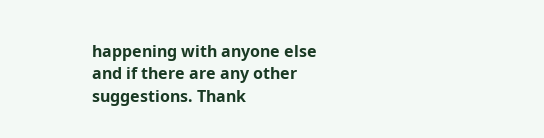happening with anyone else and if there are any other suggestions. Thank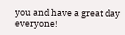you and have a great day everyone!